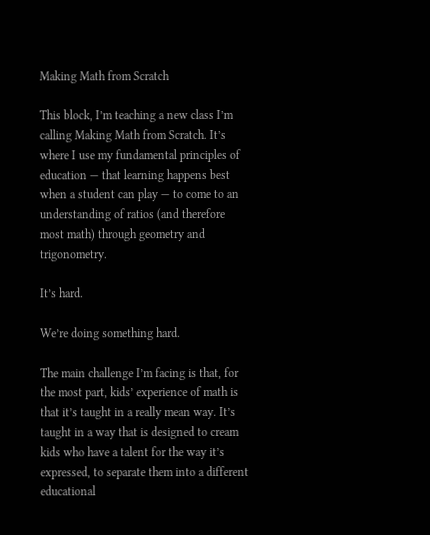Making Math from Scratch

This block, I’m teaching a new class I’m calling Making Math from Scratch. It’s where I use my fundamental principles of education — that learning happens best when a student can play — to come to an understanding of ratios (and therefore most math) through geometry and trigonometry.

It’s hard.

We’re doing something hard.

The main challenge I’m facing is that, for the most part, kids’ experience of math is that it’s taught in a really mean way. It’s taught in a way that is designed to cream kids who have a talent for the way it’s expressed, to separate them into a different educational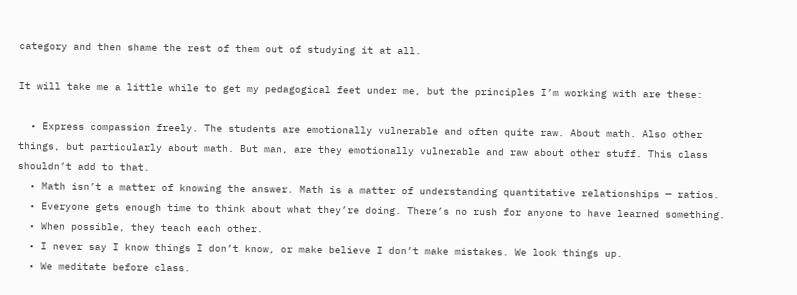category and then shame the rest of them out of studying it at all.

It will take me a little while to get my pedagogical feet under me, but the principles I’m working with are these:

  • Express compassion freely. The students are emotionally vulnerable and often quite raw. About math. Also other things, but particularly about math. But man, are they emotionally vulnerable and raw about other stuff. This class shouldn’t add to that.
  • Math isn’t a matter of knowing the answer. Math is a matter of understanding quantitative relationships — ratios.
  • Everyone gets enough time to think about what they’re doing. There’s no rush for anyone to have learned something.
  • When possible, they teach each other.
  • I never say I know things I don’t know, or make believe I don’t make mistakes. We look things up.
  • We meditate before class.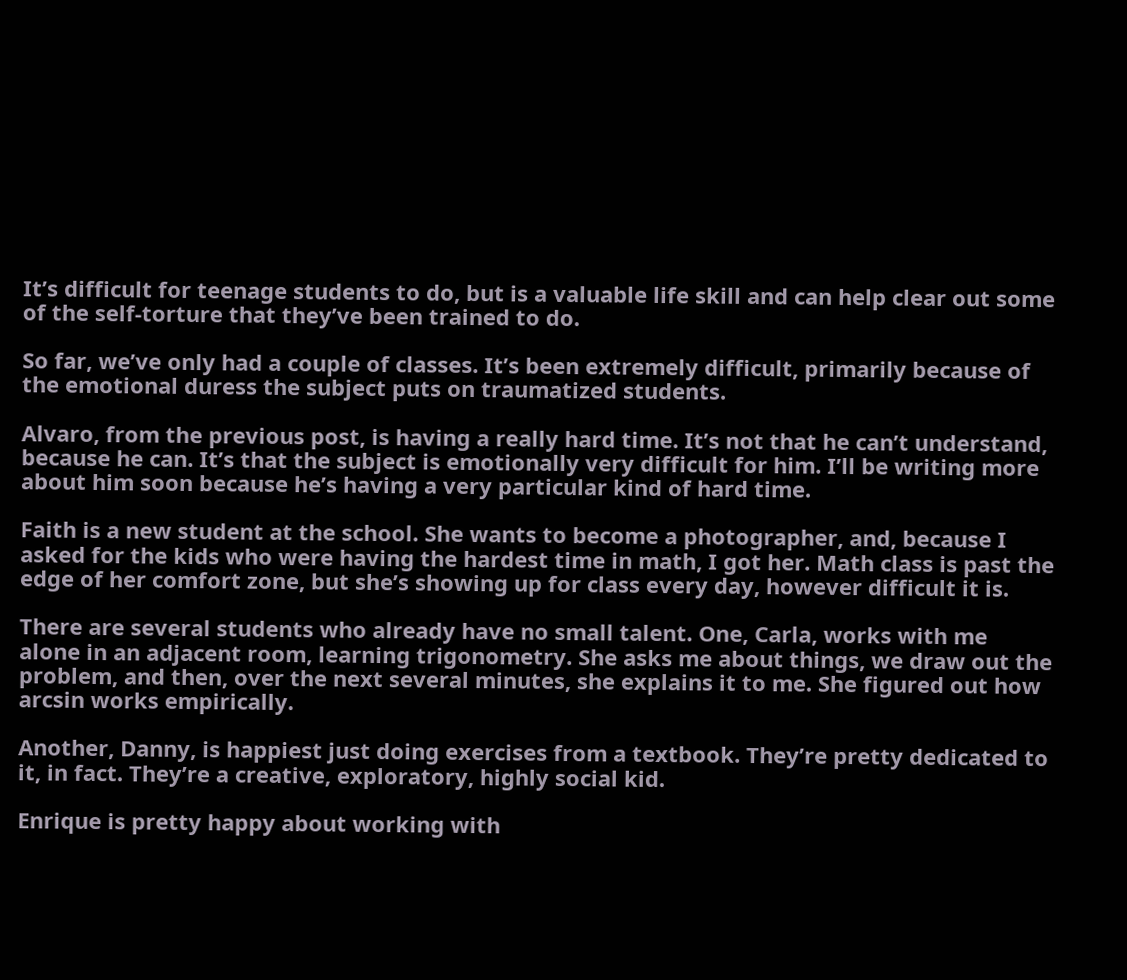It’s difficult for teenage students to do, but is a valuable life skill and can help clear out some of the self-torture that they’ve been trained to do.

So far, we’ve only had a couple of classes. It’s been extremely difficult, primarily because of the emotional duress the subject puts on traumatized students.

Alvaro, from the previous post, is having a really hard time. It’s not that he can’t understand, because he can. It’s that the subject is emotionally very difficult for him. I’ll be writing more about him soon because he’s having a very particular kind of hard time.

Faith is a new student at the school. She wants to become a photographer, and, because I asked for the kids who were having the hardest time in math, I got her. Math class is past the edge of her comfort zone, but she’s showing up for class every day, however difficult it is.

There are several students who already have no small talent. One, Carla, works with me alone in an adjacent room, learning trigonometry. She asks me about things, we draw out the problem, and then, over the next several minutes, she explains it to me. She figured out how arcsin works empirically.

Another, Danny, is happiest just doing exercises from a textbook. They’re pretty dedicated to it, in fact. They’re a creative, exploratory, highly social kid.

Enrique is pretty happy about working with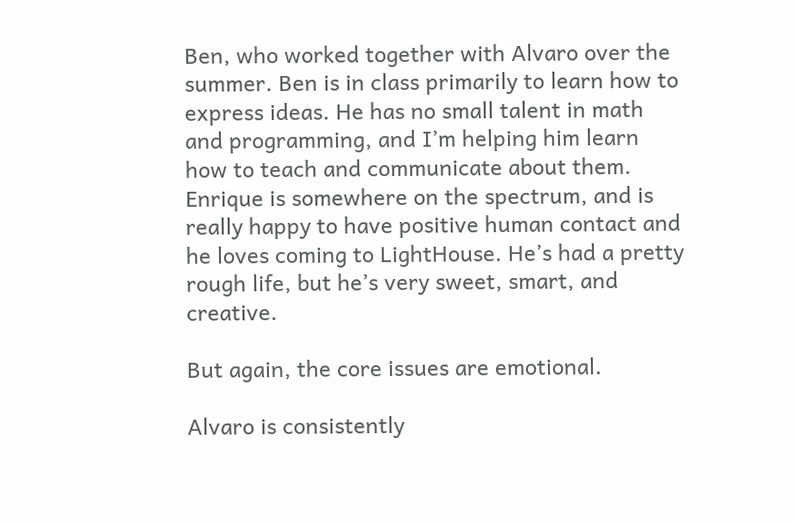Ben, who worked together with Alvaro over the summer. Ben is in class primarily to learn how to express ideas. He has no small talent in math and programming, and I’m helping him learn how to teach and communicate about them. Enrique is somewhere on the spectrum, and is really happy to have positive human contact and he loves coming to LightHouse. He’s had a pretty rough life, but he’s very sweet, smart, and creative.

But again, the core issues are emotional.

Alvaro is consistently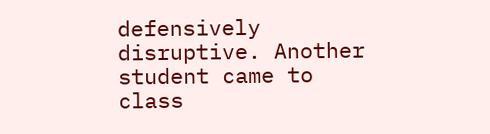defensively disruptive. Another student came to class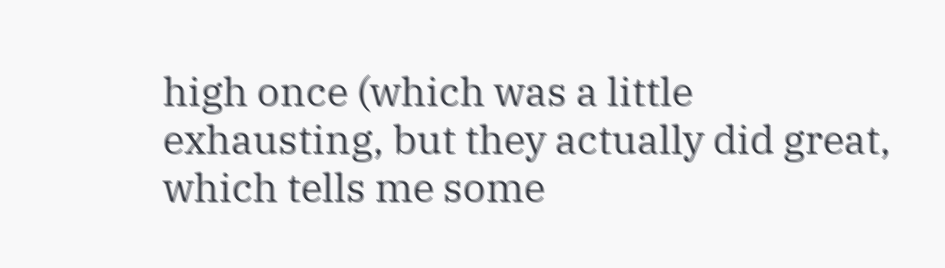high once (which was a little exhausting, but they actually did great, which tells me some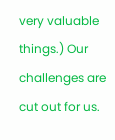very valuable things.) Our challenges are cut out for us.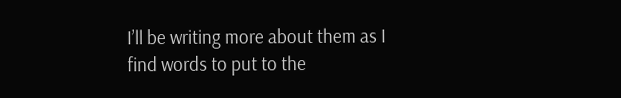I’ll be writing more about them as I find words to put to the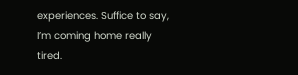experiences. Suffice to say, I’m coming home really tired.